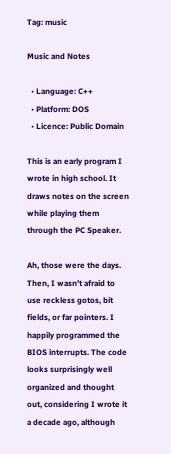Tag: music

Music and Notes

  • Language: C++
  • Platform: DOS
  • Licence: Public Domain

This is an early program I wrote in high school. It draws notes on the screen while playing them through the PC Speaker.

Ah, those were the days. Then, I wasn’t afraid to use reckless gotos, bit fields, or far pointers. I happily programmed the BIOS interrupts. The code looks surprisingly well organized and thought out, considering I wrote it a decade ago, although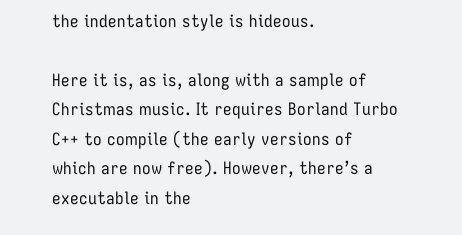the indentation style is hideous.

Here it is, as is, along with a sample of Christmas music. It requires Borland Turbo C++ to compile (the early versions of which are now free). However, there’s a executable in the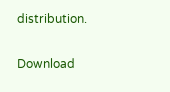distribution.

Download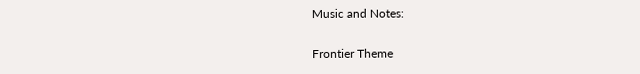Music and Notes:

Frontier Theme